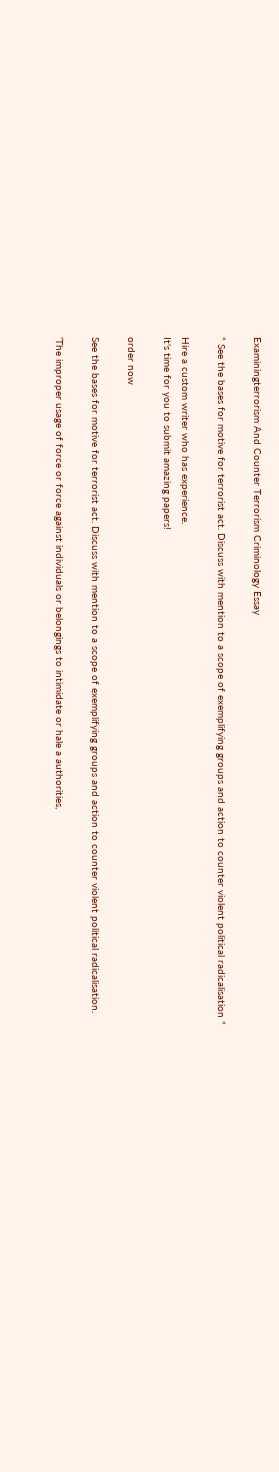Examiningterrorism And Counter Terrorism Criminology Essay

“ See the bases for motive for terrorist act. Discuss with mention to a scope of exemplifying groups and action to counter violent political radicalisation ”

Hire a custom writer who has experience.
It's time for you to submit amazing papers!

order now

See the bases for motive for terrorist act. Discuss with mention to a scope of exemplifying groups and action to counter violent political radicalisation.

‘The improper usage of force or force against individuals or belongings to intimidate or hale a authorities,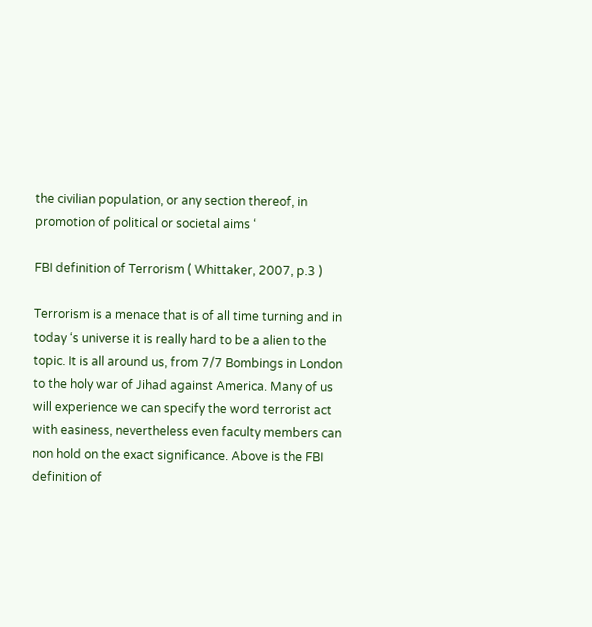the civilian population, or any section thereof, in promotion of political or societal aims ‘

FBI definition of Terrorism ( Whittaker, 2007, p.3 )

Terrorism is a menace that is of all time turning and in today ‘s universe it is really hard to be a alien to the topic. It is all around us, from 7/7 Bombings in London to the holy war of Jihad against America. Many of us will experience we can specify the word terrorist act with easiness, nevertheless even faculty members can non hold on the exact significance. Above is the FBI definition of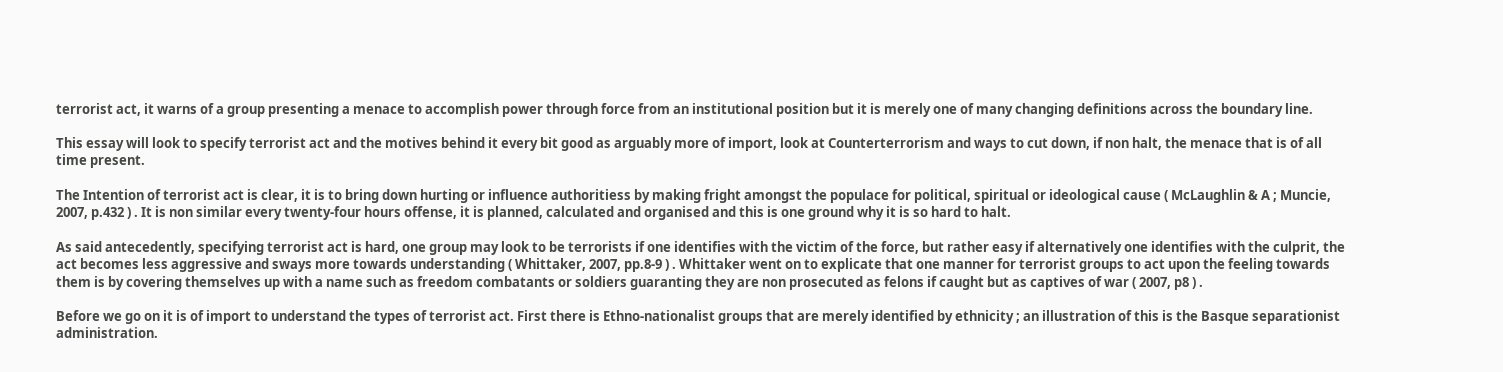terrorist act, it warns of a group presenting a menace to accomplish power through force from an institutional position but it is merely one of many changing definitions across the boundary line.

This essay will look to specify terrorist act and the motives behind it every bit good as arguably more of import, look at Counterterrorism and ways to cut down, if non halt, the menace that is of all time present.

The Intention of terrorist act is clear, it is to bring down hurting or influence authoritiess by making fright amongst the populace for political, spiritual or ideological cause ( McLaughlin & A ; Muncie, 2007, p.432 ) . It is non similar every twenty-four hours offense, it is planned, calculated and organised and this is one ground why it is so hard to halt.

As said antecedently, specifying terrorist act is hard, one group may look to be terrorists if one identifies with the victim of the force, but rather easy if alternatively one identifies with the culprit, the act becomes less aggressive and sways more towards understanding ( Whittaker, 2007, pp.8-9 ) . Whittaker went on to explicate that one manner for terrorist groups to act upon the feeling towards them is by covering themselves up with a name such as freedom combatants or soldiers guaranting they are non prosecuted as felons if caught but as captives of war ( 2007, p8 ) .

Before we go on it is of import to understand the types of terrorist act. First there is Ethno-nationalist groups that are merely identified by ethnicity ; an illustration of this is the Basque separationist administration.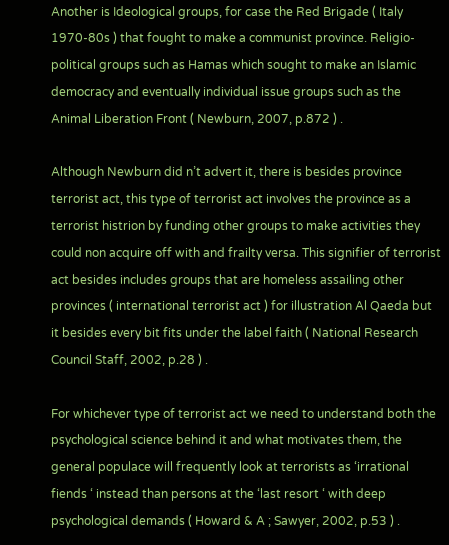Another is Ideological groups, for case the Red Brigade ( Italy 1970-80s ) that fought to make a communist province. Religio-political groups such as Hamas which sought to make an Islamic democracy and eventually individual issue groups such as the Animal Liberation Front ( Newburn, 2007, p.872 ) .

Although Newburn did n’t advert it, there is besides province terrorist act, this type of terrorist act involves the province as a terrorist histrion by funding other groups to make activities they could non acquire off with and frailty versa. This signifier of terrorist act besides includes groups that are homeless assailing other provinces ( international terrorist act ) for illustration Al Qaeda but it besides every bit fits under the label faith ( National Research Council Staff, 2002, p.28 ) .

For whichever type of terrorist act we need to understand both the psychological science behind it and what motivates them, the general populace will frequently look at terrorists as ‘irrational fiends ‘ instead than persons at the ‘last resort ‘ with deep psychological demands ( Howard & A ; Sawyer, 2002, p.53 ) .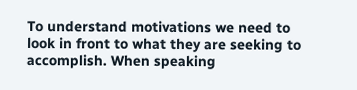To understand motivations we need to look in front to what they are seeking to accomplish. When speaking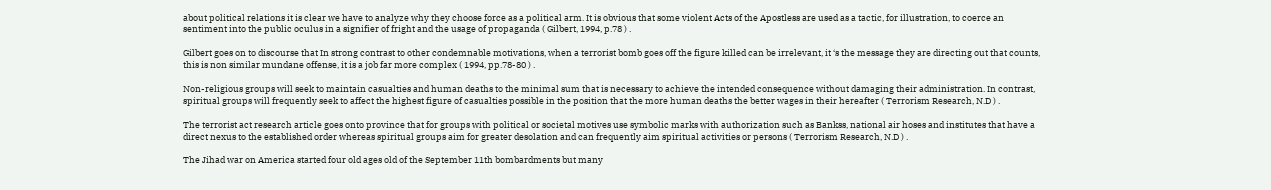about political relations it is clear we have to analyze why they choose force as a political arm. It is obvious that some violent Acts of the Apostless are used as a tactic, for illustration, to coerce an sentiment into the public oculus in a signifier of fright and the usage of propaganda ( Gilbert, 1994, p.78 ) .

Gilbert goes on to discourse that In strong contrast to other condemnable motivations, when a terrorist bomb goes off the figure killed can be irrelevant, it ‘s the message they are directing out that counts, this is non similar mundane offense, it is a job far more complex ( 1994, pp.78-80 ) .

Non-religious groups will seek to maintain casualties and human deaths to the minimal sum that is necessary to achieve the intended consequence without damaging their administration. In contrast, spiritual groups will frequently seek to affect the highest figure of casualties possible in the position that the more human deaths the better wages in their hereafter ( Terrorism Research, N.D ) .

The terrorist act research article goes onto province that for groups with political or societal motives use symbolic marks with authorization such as Bankss, national air hoses and institutes that have a direct nexus to the established order whereas spiritual groups aim for greater desolation and can frequently aim spiritual activities or persons ( Terrorism Research, N.D ) .

The Jihad war on America started four old ages old of the September 11th bombardments but many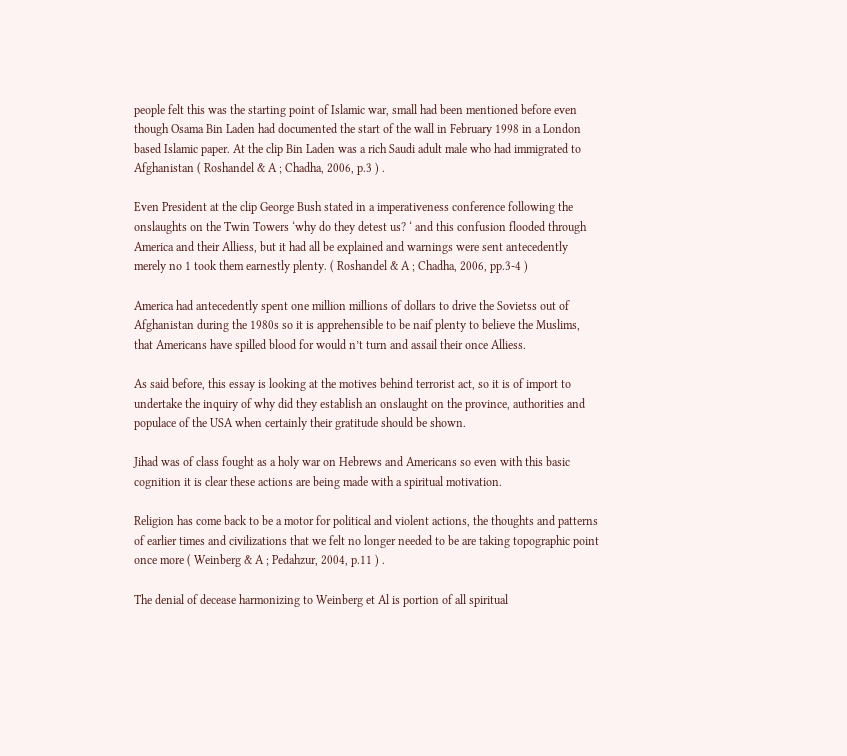people felt this was the starting point of Islamic war, small had been mentioned before even though Osama Bin Laden had documented the start of the wall in February 1998 in a London based Islamic paper. At the clip Bin Laden was a rich Saudi adult male who had immigrated to Afghanistan ( Roshandel & A ; Chadha, 2006, p.3 ) .

Even President at the clip George Bush stated in a imperativeness conference following the onslaughts on the Twin Towers ‘why do they detest us? ‘ and this confusion flooded through America and their Alliess, but it had all be explained and warnings were sent antecedently merely no 1 took them earnestly plenty. ( Roshandel & A ; Chadha, 2006, pp.3-4 )

America had antecedently spent one million millions of dollars to drive the Sovietss out of Afghanistan during the 1980s so it is apprehensible to be naif plenty to believe the Muslims, that Americans have spilled blood for would n’t turn and assail their once Alliess.

As said before, this essay is looking at the motives behind terrorist act, so it is of import to undertake the inquiry of why did they establish an onslaught on the province, authorities and populace of the USA when certainly their gratitude should be shown.

Jihad was of class fought as a holy war on Hebrews and Americans so even with this basic cognition it is clear these actions are being made with a spiritual motivation.

Religion has come back to be a motor for political and violent actions, the thoughts and patterns of earlier times and civilizations that we felt no longer needed to be are taking topographic point once more ( Weinberg & A ; Pedahzur, 2004, p.11 ) .

The denial of decease harmonizing to Weinberg et Al is portion of all spiritual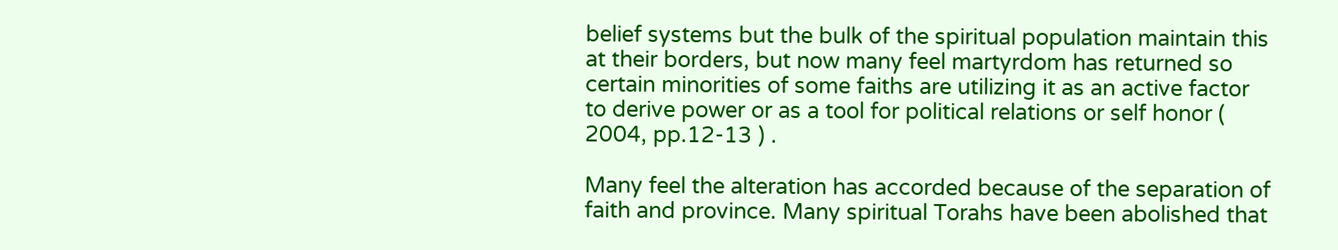belief systems but the bulk of the spiritual population maintain this at their borders, but now many feel martyrdom has returned so certain minorities of some faiths are utilizing it as an active factor to derive power or as a tool for political relations or self honor ( 2004, pp.12-13 ) .

Many feel the alteration has accorded because of the separation of faith and province. Many spiritual Torahs have been abolished that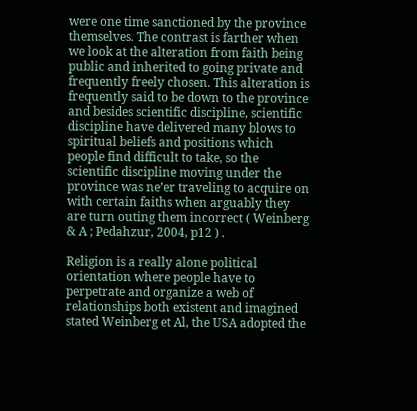were one time sanctioned by the province themselves. The contrast is farther when we look at the alteration from faith being public and inherited to going private and frequently freely chosen. This alteration is frequently said to be down to the province and besides scientific discipline, scientific discipline have delivered many blows to spiritual beliefs and positions which people find difficult to take, so the scientific discipline moving under the province was ne’er traveling to acquire on with certain faiths when arguably they are turn outing them incorrect ( Weinberg & A ; Pedahzur, 2004, p12 ) .

Religion is a really alone political orientation where people have to perpetrate and organize a web of relationships both existent and imagined stated Weinberg et Al, the USA adopted the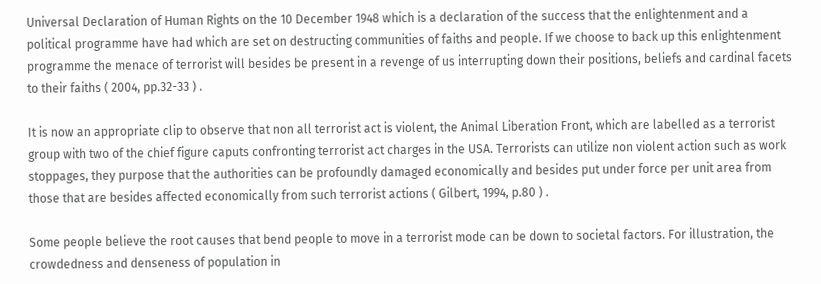Universal Declaration of Human Rights on the 10 December 1948 which is a declaration of the success that the enlightenment and a political programme have had which are set on destructing communities of faiths and people. If we choose to back up this enlightenment programme the menace of terrorist will besides be present in a revenge of us interrupting down their positions, beliefs and cardinal facets to their faiths ( 2004, pp.32-33 ) .

It is now an appropriate clip to observe that non all terrorist act is violent, the Animal Liberation Front, which are labelled as a terrorist group with two of the chief figure caputs confronting terrorist act charges in the USA. Terrorists can utilize non violent action such as work stoppages, they purpose that the authorities can be profoundly damaged economically and besides put under force per unit area from those that are besides affected economically from such terrorist actions ( Gilbert, 1994, p.80 ) .

Some people believe the root causes that bend people to move in a terrorist mode can be down to societal factors. For illustration, the crowdedness and denseness of population in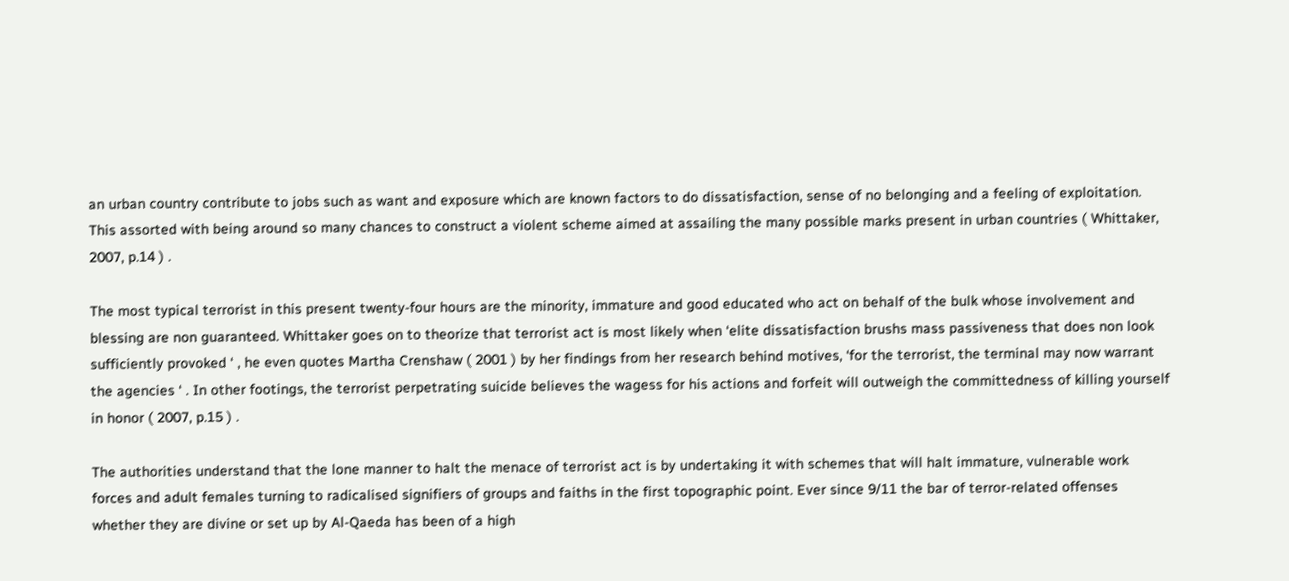an urban country contribute to jobs such as want and exposure which are known factors to do dissatisfaction, sense of no belonging and a feeling of exploitation. This assorted with being around so many chances to construct a violent scheme aimed at assailing the many possible marks present in urban countries ( Whittaker, 2007, p.14 ) .

The most typical terrorist in this present twenty-four hours are the minority, immature and good educated who act on behalf of the bulk whose involvement and blessing are non guaranteed. Whittaker goes on to theorize that terrorist act is most likely when ‘elite dissatisfaction brushs mass passiveness that does non look sufficiently provoked ‘ , he even quotes Martha Crenshaw ( 2001 ) by her findings from her research behind motives, ‘for the terrorist, the terminal may now warrant the agencies ‘ . In other footings, the terrorist perpetrating suicide believes the wagess for his actions and forfeit will outweigh the committedness of killing yourself in honor ( 2007, p.15 ) .

The authorities understand that the lone manner to halt the menace of terrorist act is by undertaking it with schemes that will halt immature, vulnerable work forces and adult females turning to radicalised signifiers of groups and faiths in the first topographic point. Ever since 9/11 the bar of terror-related offenses whether they are divine or set up by Al-Qaeda has been of a high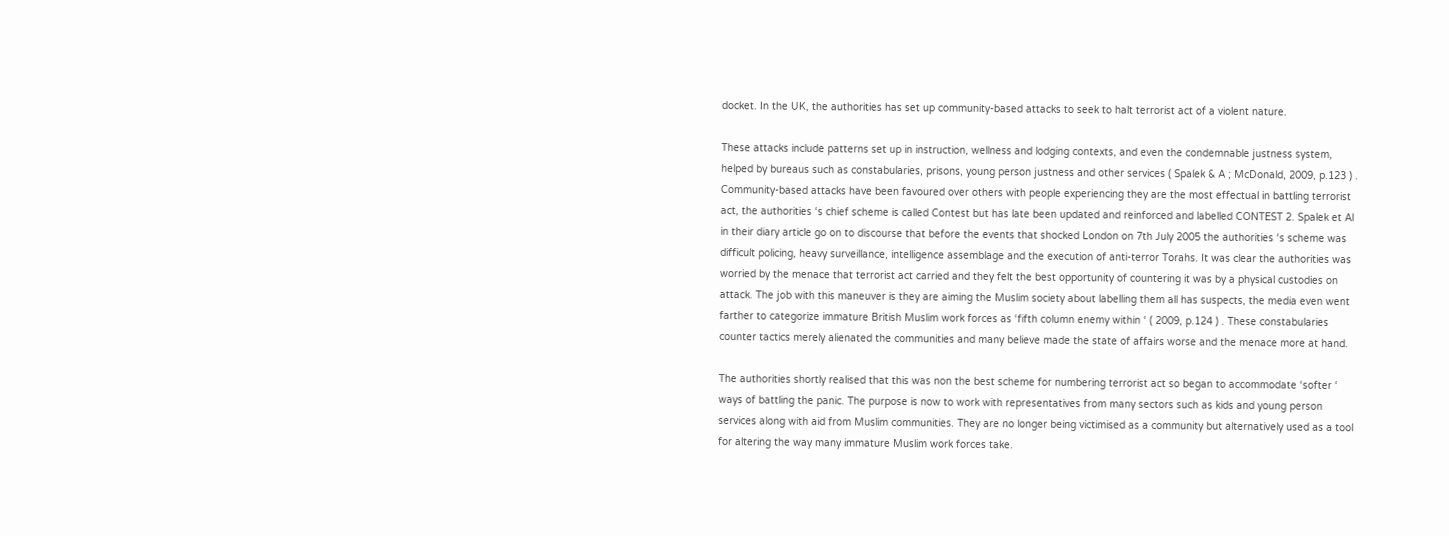docket. In the UK, the authorities has set up community-based attacks to seek to halt terrorist act of a violent nature.

These attacks include patterns set up in instruction, wellness and lodging contexts, and even the condemnable justness system, helped by bureaus such as constabularies, prisons, young person justness and other services ( Spalek & A ; McDonald, 2009, p.123 ) . Community-based attacks have been favoured over others with people experiencing they are the most effectual in battling terrorist act, the authorities ‘s chief scheme is called Contest but has late been updated and reinforced and labelled CONTEST 2. Spalek et Al in their diary article go on to discourse that before the events that shocked London on 7th July 2005 the authorities ‘s scheme was difficult policing, heavy surveillance, intelligence assemblage and the execution of anti-terror Torahs. It was clear the authorities was worried by the menace that terrorist act carried and they felt the best opportunity of countering it was by a physical custodies on attack. The job with this maneuver is they are aiming the Muslim society about labelling them all has suspects, the media even went farther to categorize immature British Muslim work forces as ‘fifth column enemy within ‘ ( 2009, p.124 ) . These constabularies counter tactics merely alienated the communities and many believe made the state of affairs worse and the menace more at hand.

The authorities shortly realised that this was non the best scheme for numbering terrorist act so began to accommodate ‘softer ‘ ways of battling the panic. The purpose is now to work with representatives from many sectors such as kids and young person services along with aid from Muslim communities. They are no longer being victimised as a community but alternatively used as a tool for altering the way many immature Muslim work forces take.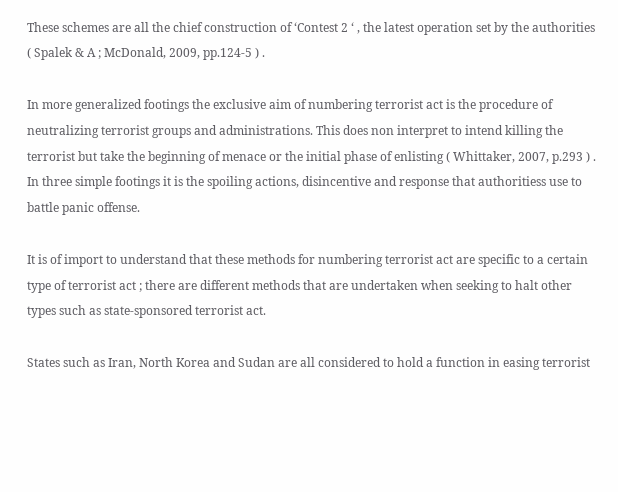These schemes are all the chief construction of ‘Contest 2 ‘ , the latest operation set by the authorities ( Spalek & A ; McDonald, 2009, pp.124-5 ) .

In more generalized footings the exclusive aim of numbering terrorist act is the procedure of neutralizing terrorist groups and administrations. This does non interpret to intend killing the terrorist but take the beginning of menace or the initial phase of enlisting ( Whittaker, 2007, p.293 ) . In three simple footings it is the spoiling actions, disincentive and response that authoritiess use to battle panic offense.

It is of import to understand that these methods for numbering terrorist act are specific to a certain type of terrorist act ; there are different methods that are undertaken when seeking to halt other types such as state-sponsored terrorist act.

States such as Iran, North Korea and Sudan are all considered to hold a function in easing terrorist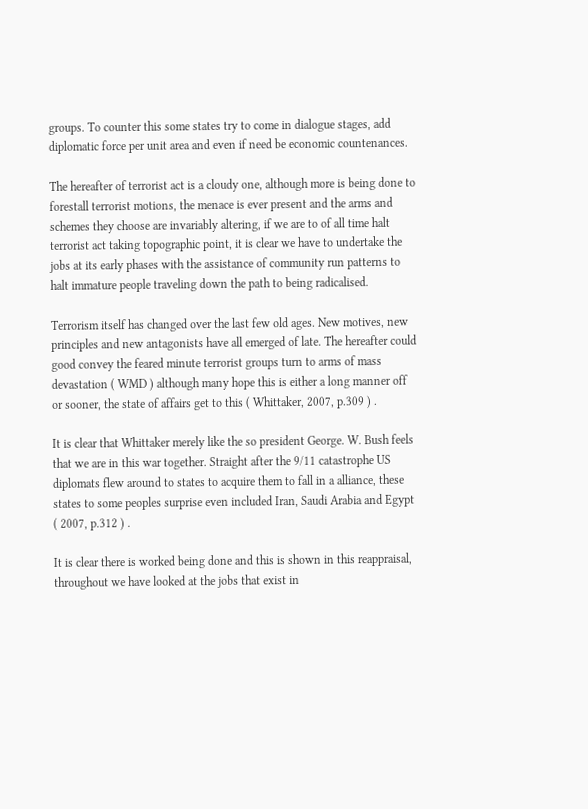groups. To counter this some states try to come in dialogue stages, add diplomatic force per unit area and even if need be economic countenances.

The hereafter of terrorist act is a cloudy one, although more is being done to forestall terrorist motions, the menace is ever present and the arms and schemes they choose are invariably altering, if we are to of all time halt terrorist act taking topographic point, it is clear we have to undertake the jobs at its early phases with the assistance of community run patterns to halt immature people traveling down the path to being radicalised.

Terrorism itself has changed over the last few old ages. New motives, new principles and new antagonists have all emerged of late. The hereafter could good convey the feared minute terrorist groups turn to arms of mass devastation ( WMD ) although many hope this is either a long manner off or sooner, the state of affairs get to this ( Whittaker, 2007, p.309 ) .

It is clear that Whittaker merely like the so president George. W. Bush feels that we are in this war together. Straight after the 9/11 catastrophe US diplomats flew around to states to acquire them to fall in a alliance, these states to some peoples surprise even included Iran, Saudi Arabia and Egypt ( 2007, p.312 ) .

It is clear there is worked being done and this is shown in this reappraisal, throughout we have looked at the jobs that exist in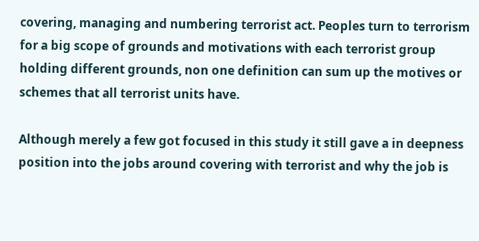covering, managing and numbering terrorist act. Peoples turn to terrorism for a big scope of grounds and motivations with each terrorist group holding different grounds, non one definition can sum up the motives or schemes that all terrorist units have.

Although merely a few got focused in this study it still gave a in deepness position into the jobs around covering with terrorist and why the job is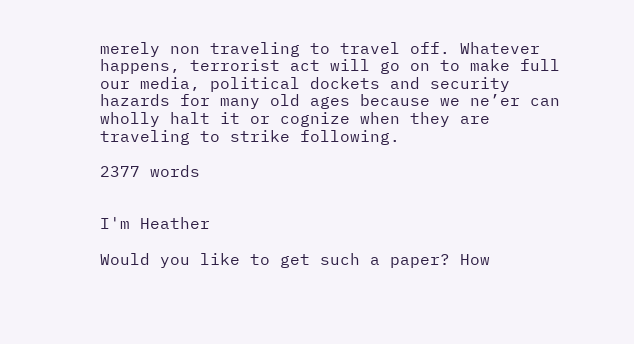merely non traveling to travel off. Whatever happens, terrorist act will go on to make full our media, political dockets and security hazards for many old ages because we ne’er can wholly halt it or cognize when they are traveling to strike following.

2377 words


I'm Heather

Would you like to get such a paper? How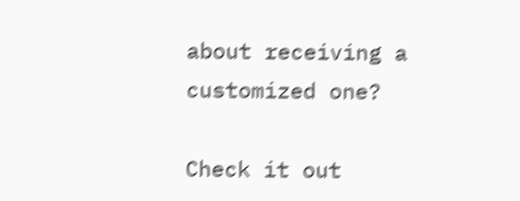about receiving a customized one?

Check it out